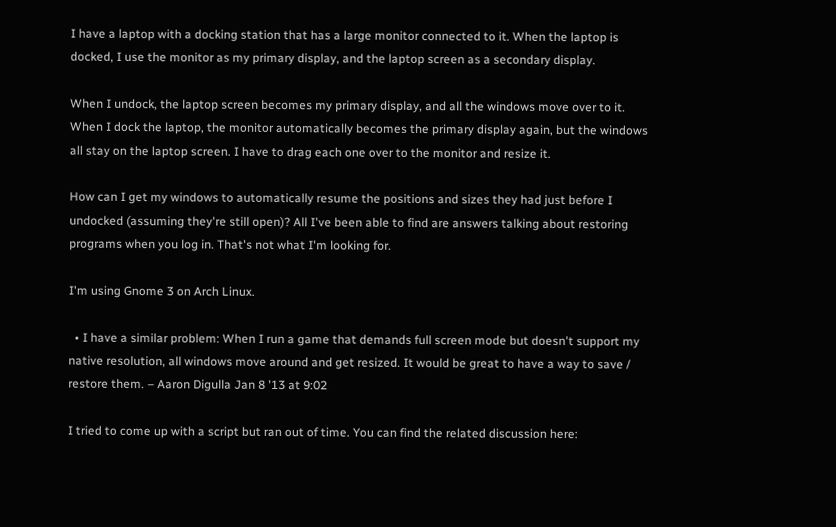I have a laptop with a docking station that has a large monitor connected to it. When the laptop is docked, I use the monitor as my primary display, and the laptop screen as a secondary display.

When I undock, the laptop screen becomes my primary display, and all the windows move over to it. When I dock the laptop, the monitor automatically becomes the primary display again, but the windows all stay on the laptop screen. I have to drag each one over to the monitor and resize it.

How can I get my windows to automatically resume the positions and sizes they had just before I undocked (assuming they're still open)? All I've been able to find are answers talking about restoring programs when you log in. That's not what I'm looking for.

I'm using Gnome 3 on Arch Linux.

  • I have a similar problem: When I run a game that demands full screen mode but doesn't support my native resolution, all windows move around and get resized. It would be great to have a way to save / restore them. – Aaron Digulla Jan 8 '13 at 9:02

I tried to come up with a script but ran out of time. You can find the related discussion here: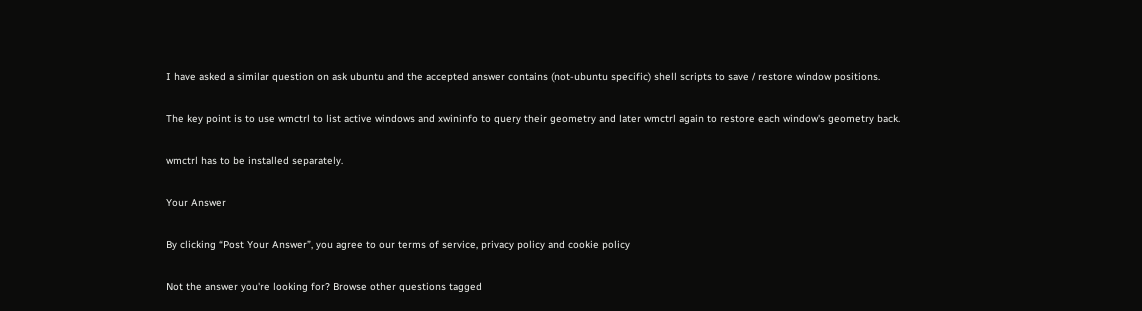I have asked a similar question on ask ubuntu and the accepted answer contains (not-ubuntu specific) shell scripts to save / restore window positions.

The key point is to use wmctrl to list active windows and xwininfo to query their geometry and later wmctrl again to restore each window's geometry back.

wmctrl has to be installed separately.

Your Answer

By clicking “Post Your Answer”, you agree to our terms of service, privacy policy and cookie policy

Not the answer you're looking for? Browse other questions tagged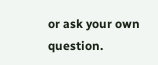or ask your own question.